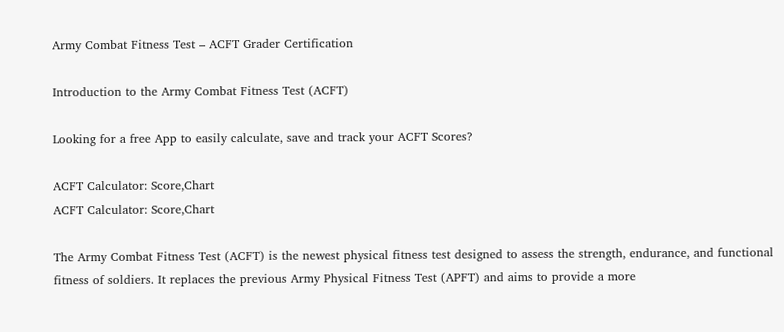Army Combat Fitness Test – ACFT Grader Certification

Introduction to the Army Combat Fitness Test (ACFT)

Looking for a free App to easily calculate, save and track your ACFT Scores?

ACFT Calculator: Score,Chart
ACFT Calculator: Score,Chart

The Army Combat Fitness Test (ACFT) is the newest physical fitness test designed to assess the strength, endurance, and functional fitness of soldiers. It replaces the previous Army Physical Fitness Test (APFT) and aims to provide a more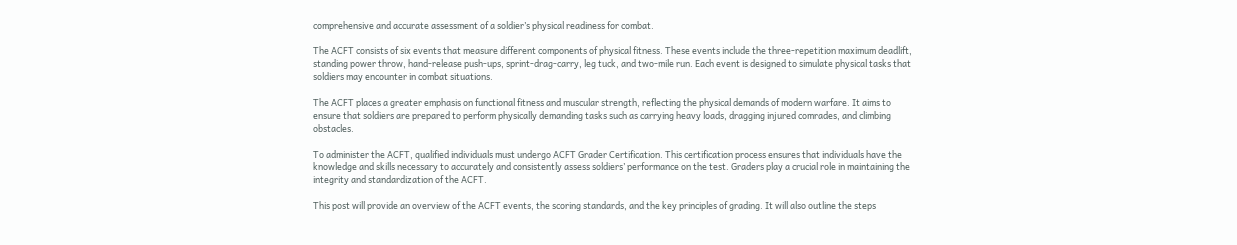comprehensive and accurate assessment of a soldier’s physical readiness for combat.

The ACFT consists of six events that measure different components of physical fitness. These events include the three-repetition maximum deadlift, standing power throw, hand-release push-ups, sprint-drag-carry, leg tuck, and two-mile run. Each event is designed to simulate physical tasks that soldiers may encounter in combat situations.

The ACFT places a greater emphasis on functional fitness and muscular strength, reflecting the physical demands of modern warfare. It aims to ensure that soldiers are prepared to perform physically demanding tasks such as carrying heavy loads, dragging injured comrades, and climbing obstacles.

To administer the ACFT, qualified individuals must undergo ACFT Grader Certification. This certification process ensures that individuals have the knowledge and skills necessary to accurately and consistently assess soldiers’ performance on the test. Graders play a crucial role in maintaining the integrity and standardization of the ACFT.

This post will provide an overview of the ACFT events, the scoring standards, and the key principles of grading. It will also outline the steps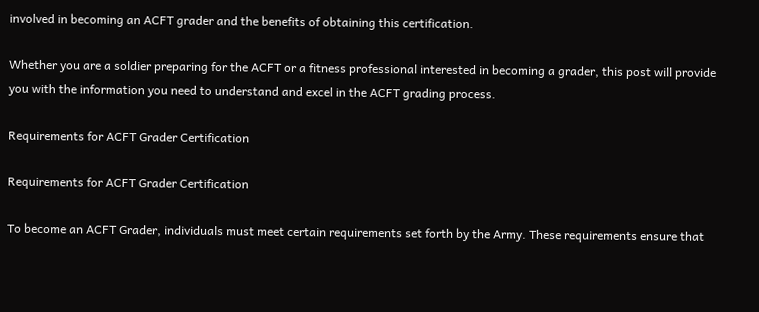involved in becoming an ACFT grader and the benefits of obtaining this certification.

Whether you are a soldier preparing for the ACFT or a fitness professional interested in becoming a grader, this post will provide you with the information you need to understand and excel in the ACFT grading process.

Requirements for ACFT Grader Certification

Requirements for ACFT Grader Certification

To become an ACFT Grader, individuals must meet certain requirements set forth by the Army. These requirements ensure that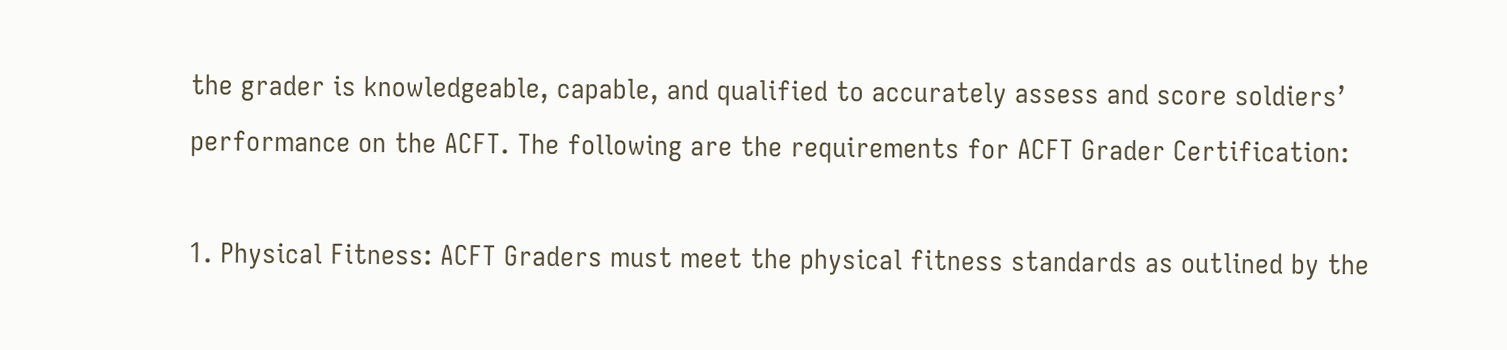the grader is knowledgeable, capable, and qualified to accurately assess and score soldiers’ performance on the ACFT. The following are the requirements for ACFT Grader Certification:

1. Physical Fitness: ACFT Graders must meet the physical fitness standards as outlined by the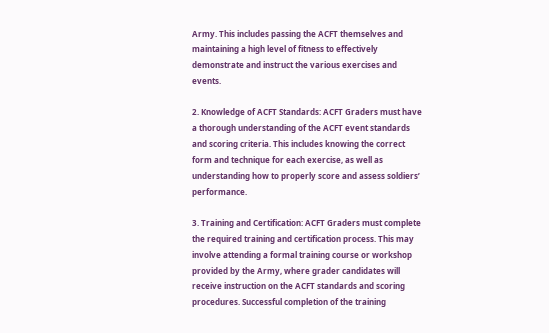Army. This includes passing the ACFT themselves and maintaining a high level of fitness to effectively demonstrate and instruct the various exercises and events.

2. Knowledge of ACFT Standards: ACFT Graders must have a thorough understanding of the ACFT event standards and scoring criteria. This includes knowing the correct form and technique for each exercise, as well as understanding how to properly score and assess soldiers’ performance.

3. Training and Certification: ACFT Graders must complete the required training and certification process. This may involve attending a formal training course or workshop provided by the Army, where grader candidates will receive instruction on the ACFT standards and scoring procedures. Successful completion of the training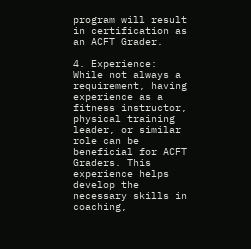program will result in certification as an ACFT Grader.

4. Experience: While not always a requirement, having experience as a fitness instructor, physical training leader, or similar role can be beneficial for ACFT Graders. This experience helps develop the necessary skills in coaching,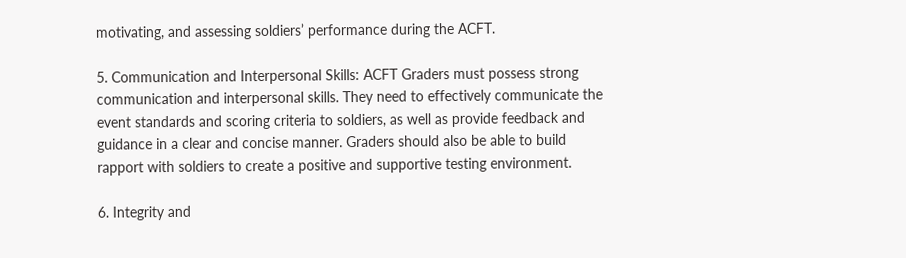motivating, and assessing soldiers’ performance during the ACFT.

5. Communication and Interpersonal Skills: ACFT Graders must possess strong communication and interpersonal skills. They need to effectively communicate the event standards and scoring criteria to soldiers, as well as provide feedback and guidance in a clear and concise manner. Graders should also be able to build rapport with soldiers to create a positive and supportive testing environment.

6. Integrity and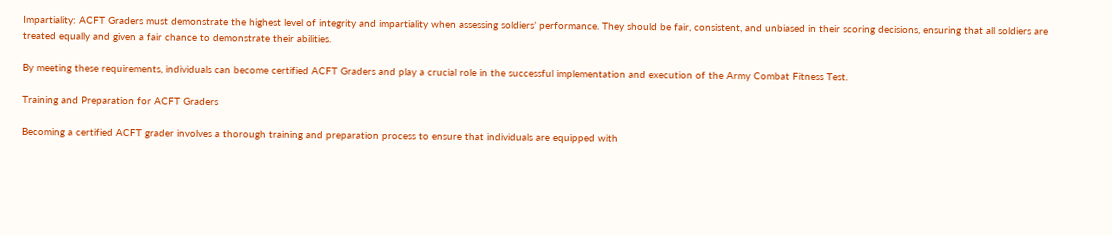Impartiality: ACFT Graders must demonstrate the highest level of integrity and impartiality when assessing soldiers’ performance. They should be fair, consistent, and unbiased in their scoring decisions, ensuring that all soldiers are treated equally and given a fair chance to demonstrate their abilities.

By meeting these requirements, individuals can become certified ACFT Graders and play a crucial role in the successful implementation and execution of the Army Combat Fitness Test.

Training and Preparation for ACFT Graders

Becoming a certified ACFT grader involves a thorough training and preparation process to ensure that individuals are equipped with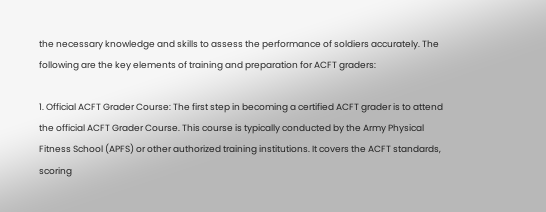the necessary knowledge and skills to assess the performance of soldiers accurately. The following are the key elements of training and preparation for ACFT graders:

1. Official ACFT Grader Course: The first step in becoming a certified ACFT grader is to attend the official ACFT Grader Course. This course is typically conducted by the Army Physical Fitness School (APFS) or other authorized training institutions. It covers the ACFT standards, scoring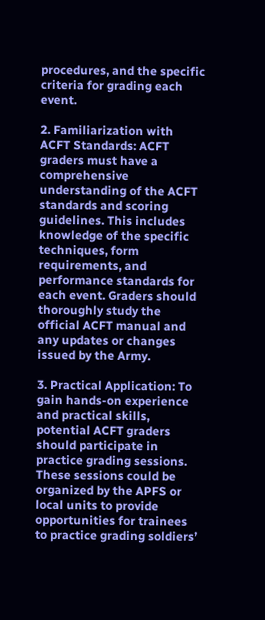procedures, and the specific criteria for grading each event.

2. Familiarization with ACFT Standards: ACFT graders must have a comprehensive understanding of the ACFT standards and scoring guidelines. This includes knowledge of the specific techniques, form requirements, and performance standards for each event. Graders should thoroughly study the official ACFT manual and any updates or changes issued by the Army.

3. Practical Application: To gain hands-on experience and practical skills, potential ACFT graders should participate in practice grading sessions. These sessions could be organized by the APFS or local units to provide opportunities for trainees to practice grading soldiers’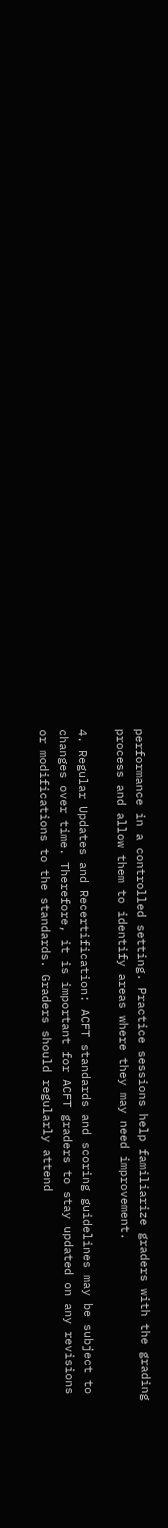performance in a controlled setting. Practice sessions help familiarize graders with the grading process and allow them to identify areas where they may need improvement.

4. Regular Updates and Recertification: ACFT standards and scoring guidelines may be subject to changes over time. Therefore, it is important for ACFT graders to stay updated on any revisions or modifications to the standards. Graders should regularly attend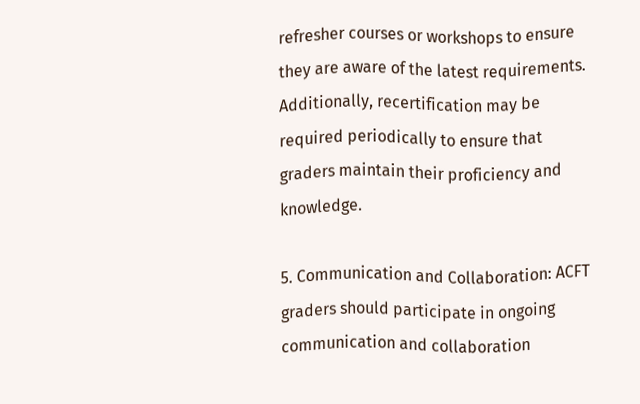refresher courses or workshops to ensure they are aware of the latest requirements. Additionally, recertification may be required periodically to ensure that graders maintain their proficiency and knowledge.

5. Communication and Collaboration: ACFT graders should participate in ongoing communication and collaboration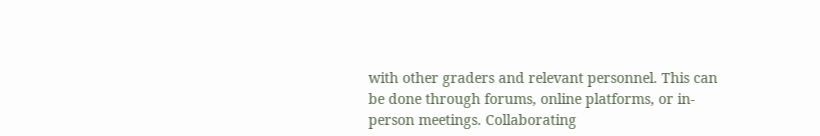with other graders and relevant personnel. This can be done through forums, online platforms, or in-person meetings. Collaborating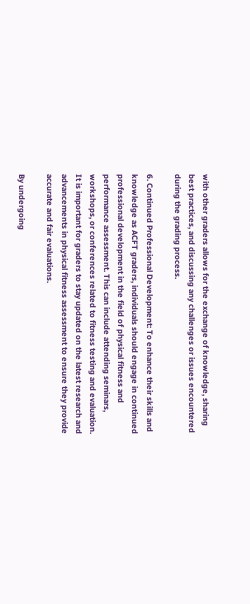with other graders allows for the exchange of knowledge, sharing best practices, and discussing any challenges or issues encountered during the grading process.

6. Continued Professional Development: To enhance their skills and knowledge as ACFT graders, individuals should engage in continued professional development in the field of physical fitness and performance assessment. This can include attending seminars, workshops, or conferences related to fitness testing and evaluation. It is important for graders to stay updated on the latest research and advancements in physical fitness assessment to ensure they provide accurate and fair evaluations.

By undergoing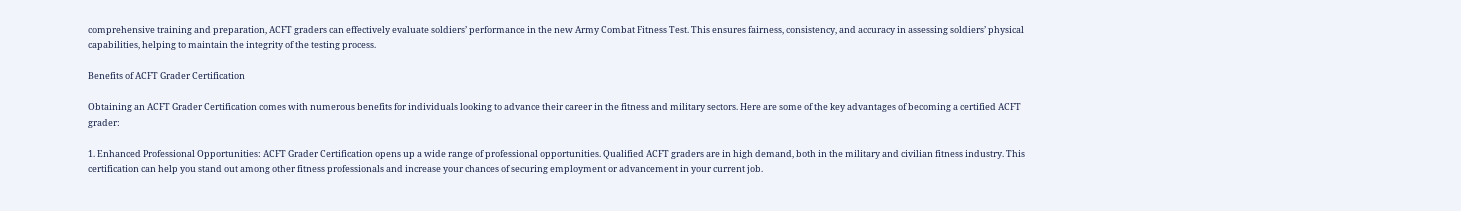comprehensive training and preparation, ACFT graders can effectively evaluate soldiers’ performance in the new Army Combat Fitness Test. This ensures fairness, consistency, and accuracy in assessing soldiers’ physical capabilities, helping to maintain the integrity of the testing process.

Benefits of ACFT Grader Certification

Obtaining an ACFT Grader Certification comes with numerous benefits for individuals looking to advance their career in the fitness and military sectors. Here are some of the key advantages of becoming a certified ACFT grader:

1. Enhanced Professional Opportunities: ACFT Grader Certification opens up a wide range of professional opportunities. Qualified ACFT graders are in high demand, both in the military and civilian fitness industry. This certification can help you stand out among other fitness professionals and increase your chances of securing employment or advancement in your current job.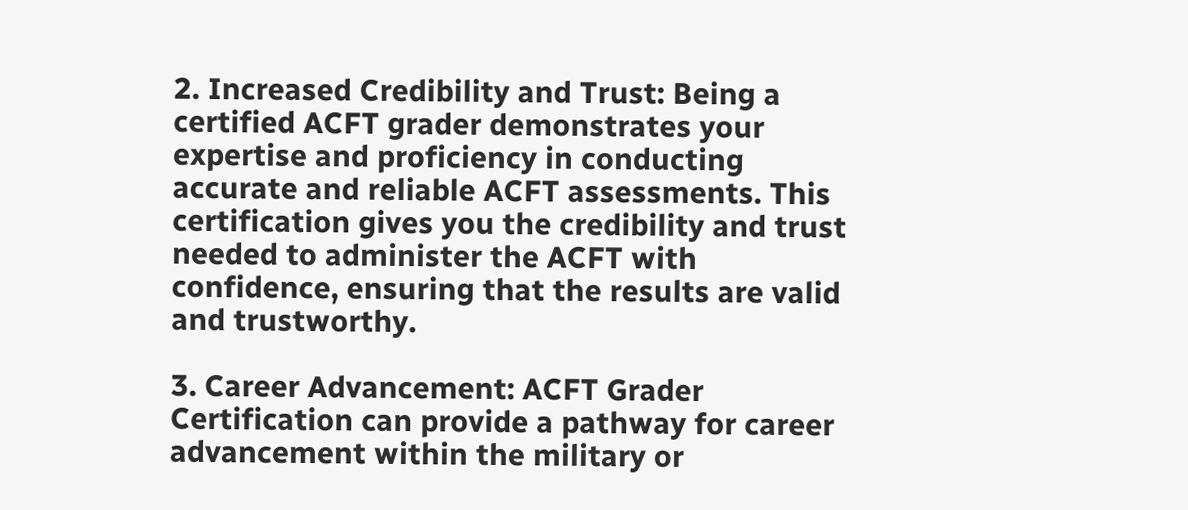2. Increased Credibility and Trust: Being a certified ACFT grader demonstrates your expertise and proficiency in conducting accurate and reliable ACFT assessments. This certification gives you the credibility and trust needed to administer the ACFT with confidence, ensuring that the results are valid and trustworthy.

3. Career Advancement: ACFT Grader Certification can provide a pathway for career advancement within the military or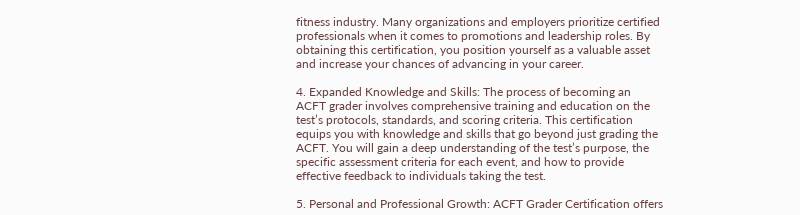fitness industry. Many organizations and employers prioritize certified professionals when it comes to promotions and leadership roles. By obtaining this certification, you position yourself as a valuable asset and increase your chances of advancing in your career.

4. Expanded Knowledge and Skills: The process of becoming an ACFT grader involves comprehensive training and education on the test’s protocols, standards, and scoring criteria. This certification equips you with knowledge and skills that go beyond just grading the ACFT. You will gain a deep understanding of the test’s purpose, the specific assessment criteria for each event, and how to provide effective feedback to individuals taking the test.

5. Personal and Professional Growth: ACFT Grader Certification offers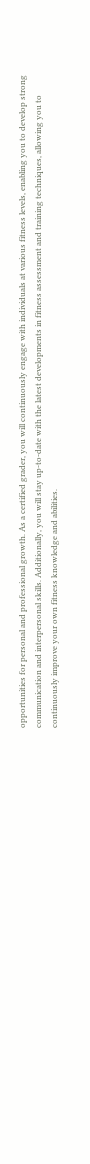opportunities for personal and professional growth. As a certified grader, you will continuously engage with individuals at various fitness levels, enabling you to develop strong communication and interpersonal skills. Additionally, you will stay up-to-date with the latest developments in fitness assessment and training techniques, allowing you to continuously improve your own fitness knowledge and abilities.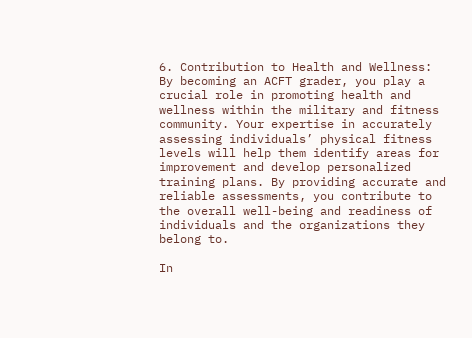6. Contribution to Health and Wellness: By becoming an ACFT grader, you play a crucial role in promoting health and wellness within the military and fitness community. Your expertise in accurately assessing individuals’ physical fitness levels will help them identify areas for improvement and develop personalized training plans. By providing accurate and reliable assessments, you contribute to the overall well-being and readiness of individuals and the organizations they belong to.

In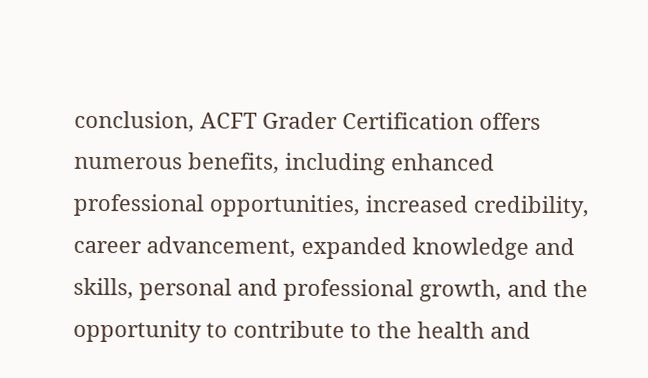conclusion, ACFT Grader Certification offers numerous benefits, including enhanced professional opportunities, increased credibility, career advancement, expanded knowledge and skills, personal and professional growth, and the opportunity to contribute to the health and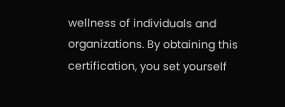wellness of individuals and organizations. By obtaining this certification, you set yourself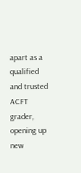apart as a qualified and trusted ACFT grader, opening up new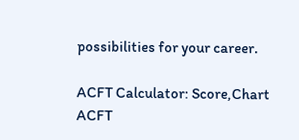possibilities for your career.

ACFT Calculator: Score,Chart
ACFT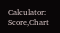Calculator: Score,Chart